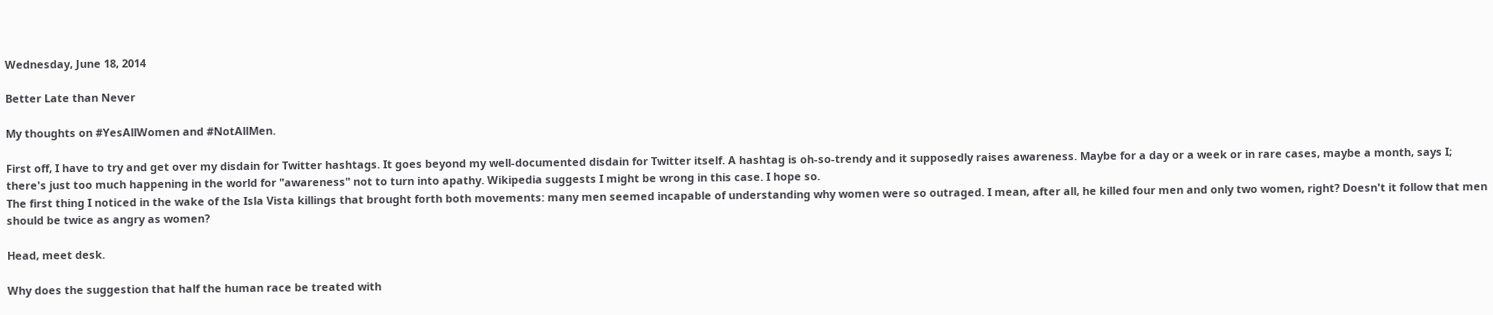Wednesday, June 18, 2014

Better Late than Never

My thoughts on #YesAllWomen and #NotAllMen.

First off, I have to try and get over my disdain for Twitter hashtags. It goes beyond my well-documented disdain for Twitter itself. A hashtag is oh-so-trendy and it supposedly raises awareness. Maybe for a day or a week or in rare cases, maybe a month, says I; there's just too much happening in the world for "awareness" not to turn into apathy. Wikipedia suggests I might be wrong in this case. I hope so.
The first thing I noticed in the wake of the Isla Vista killings that brought forth both movements: many men seemed incapable of understanding why women were so outraged. I mean, after all, he killed four men and only two women, right? Doesn't it follow that men should be twice as angry as women?

Head, meet desk.

Why does the suggestion that half the human race be treated with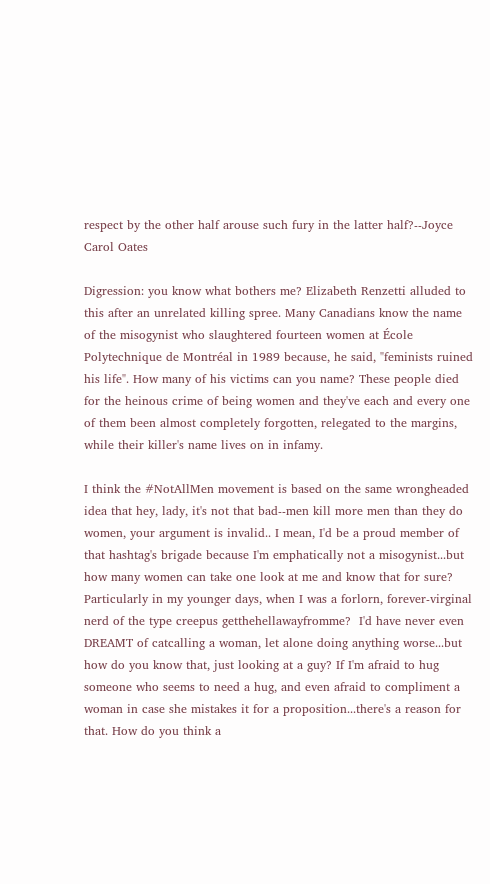respect by the other half arouse such fury in the latter half?--Joyce Carol Oates

Digression: you know what bothers me? Elizabeth Renzetti alluded to this after an unrelated killing spree. Many Canadians know the name of the misogynist who slaughtered fourteen women at École Polytechnique de Montréal in 1989 because, he said, "feminists ruined his life". How many of his victims can you name? These people died for the heinous crime of being women and they've each and every one of them been almost completely forgotten, relegated to the margins, while their killer's name lives on in infamy.

I think the #NotAllMen movement is based on the same wrongheaded idea that hey, lady, it's not that bad--men kill more men than they do women, your argument is invalid.. I mean, I'd be a proud member of that hashtag's brigade because I'm emphatically not a misogynist...but how many women can take one look at me and know that for sure? Particularly in my younger days, when I was a forlorn, forever-virginal nerd of the type creepus getthehellawayfromme?  I'd have never even DREAMT of catcalling a woman, let alone doing anything worse...but how do you know that, just looking at a guy? If I'm afraid to hug someone who seems to need a hug, and even afraid to compliment a woman in case she mistakes it for a proposition...there's a reason for that. How do you think a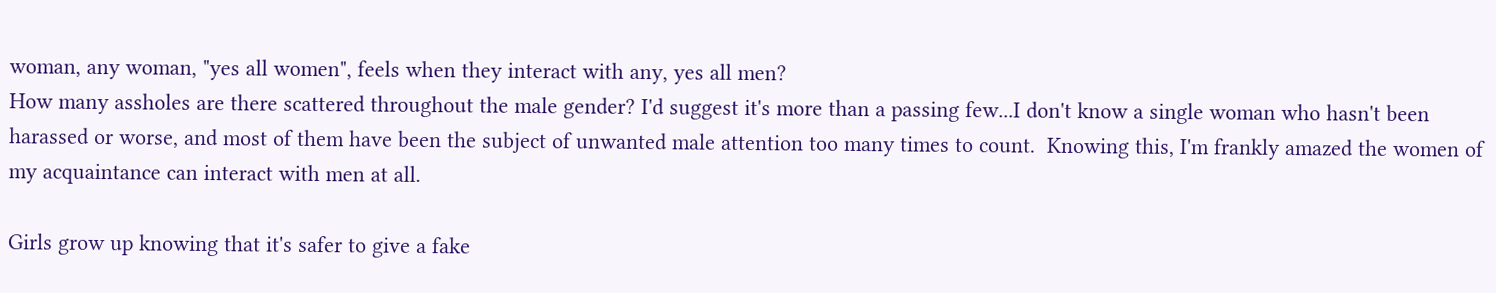woman, any woman, "yes all women", feels when they interact with any, yes all men?
How many assholes are there scattered throughout the male gender? I'd suggest it's more than a passing few...I don't know a single woman who hasn't been harassed or worse, and most of them have been the subject of unwanted male attention too many times to count.  Knowing this, I'm frankly amazed the women of my acquaintance can interact with men at all.

Girls grow up knowing that it's safer to give a fake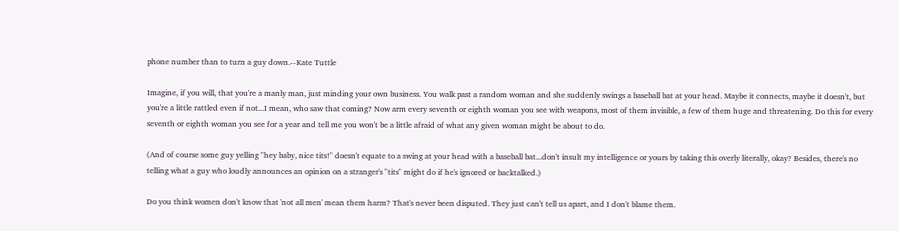phone number than to turn a guy down.--Kate Tuttle

Imagine, if you will, that you're a manly man, just minding your own business. You walk past a random woman and she suddenly swings a baseball bat at your head. Maybe it connects, maybe it doesn't, but you're a little rattled even if not...I mean, who saw that coming? Now arm every seventh or eighth woman you see with weapons, most of them invisible, a few of them huge and threatening. Do this for every seventh or eighth woman you see for a year and tell me you won't be a little afraid of what any given woman might be about to do.

(And of course some guy yelling "hey baby, nice tits!" doesn't equate to a swing at your head with a baseball bat...don't insult my intelligence or yours by taking this overly literally, okay? Besides, there's no telling what a guy who loudly announces an opinion on a stranger's "tits" might do if he's ignored or backtalked.)

Do you think women don't know that 'not all men' mean them harm? That's never been disputed. They just can't tell us apart, and I don't blame them.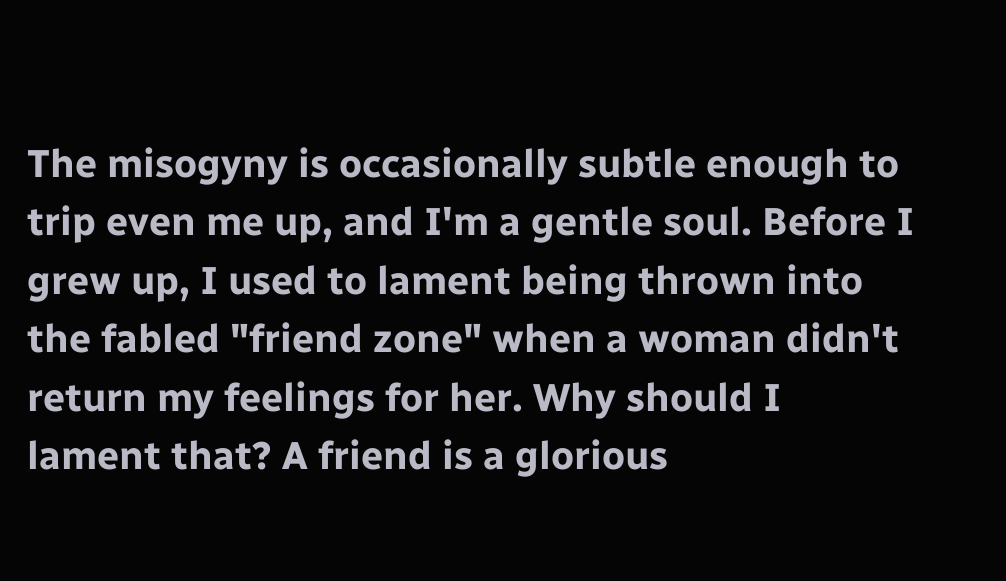The misogyny is occasionally subtle enough to trip even me up, and I'm a gentle soul. Before I grew up, I used to lament being thrown into the fabled "friend zone" when a woman didn't return my feelings for her. Why should I lament that? A friend is a glorious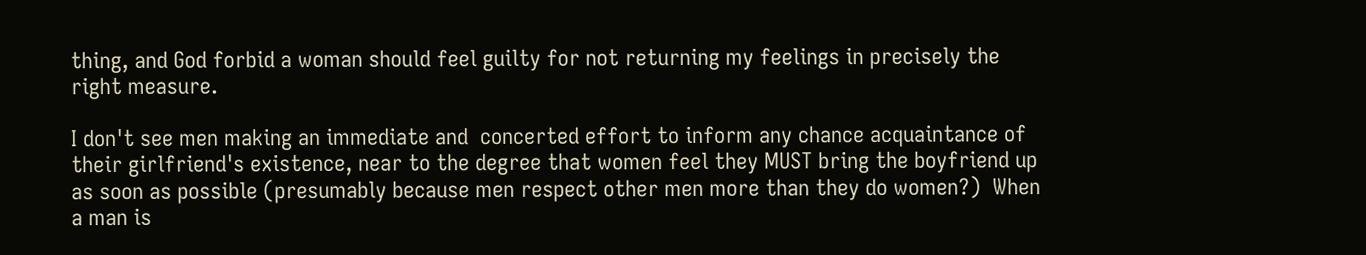thing, and God forbid a woman should feel guilty for not returning my feelings in precisely the right measure.

I don't see men making an immediate and  concerted effort to inform any chance acquaintance of their girlfriend's existence, near to the degree that women feel they MUST bring the boyfriend up as soon as possible (presumably because men respect other men more than they do women?)  When a man is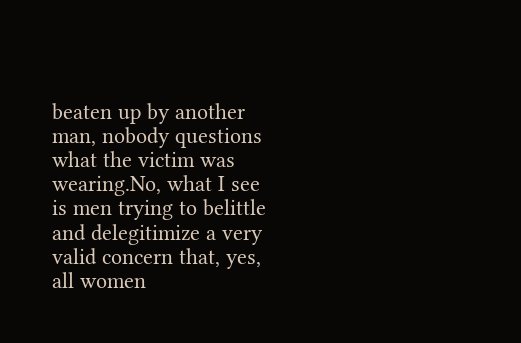beaten up by another man, nobody questions what the victim was wearing.No, what I see is men trying to belittle and delegitimize a very valid concern that, yes, all women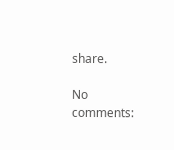share.

No comments: